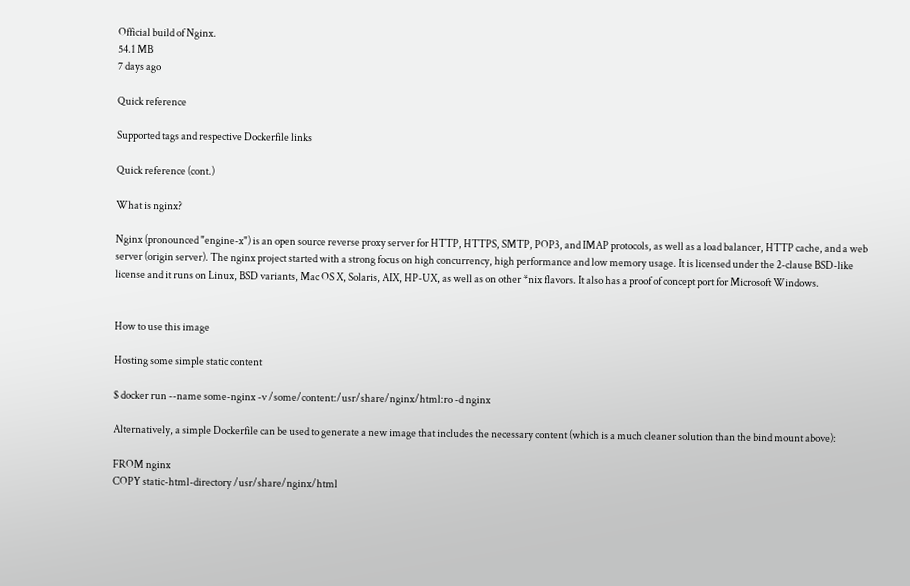Official build of Nginx.
54.1 MB
7 days ago

Quick reference

Supported tags and respective Dockerfile links

Quick reference (cont.)

What is nginx?

Nginx (pronounced "engine-x") is an open source reverse proxy server for HTTP, HTTPS, SMTP, POP3, and IMAP protocols, as well as a load balancer, HTTP cache, and a web server (origin server). The nginx project started with a strong focus on high concurrency, high performance and low memory usage. It is licensed under the 2-clause BSD-like license and it runs on Linux, BSD variants, Mac OS X, Solaris, AIX, HP-UX, as well as on other *nix flavors. It also has a proof of concept port for Microsoft Windows.


How to use this image

Hosting some simple static content

$ docker run --name some-nginx -v /some/content:/usr/share/nginx/html:ro -d nginx

Alternatively, a simple Dockerfile can be used to generate a new image that includes the necessary content (which is a much cleaner solution than the bind mount above):

FROM nginx
COPY static-html-directory /usr/share/nginx/html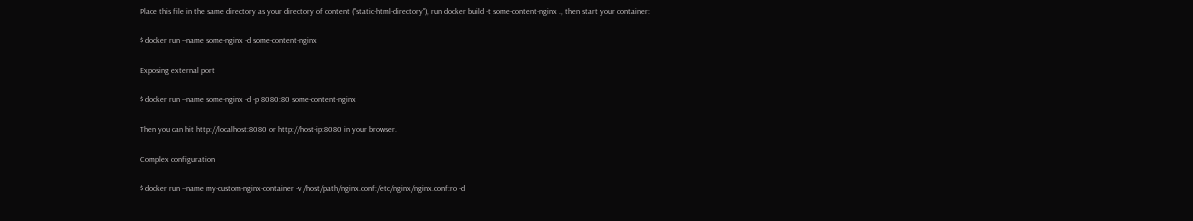Place this file in the same directory as your directory of content ("static-html-directory"), run docker build -t some-content-nginx ., then start your container:

$ docker run --name some-nginx -d some-content-nginx

Exposing external port

$ docker run --name some-nginx -d -p 8080:80 some-content-nginx

Then you can hit http://localhost:8080 or http://host-ip:8080 in your browser.

Complex configuration

$ docker run --name my-custom-nginx-container -v /host/path/nginx.conf:/etc/nginx/nginx.conf:ro -d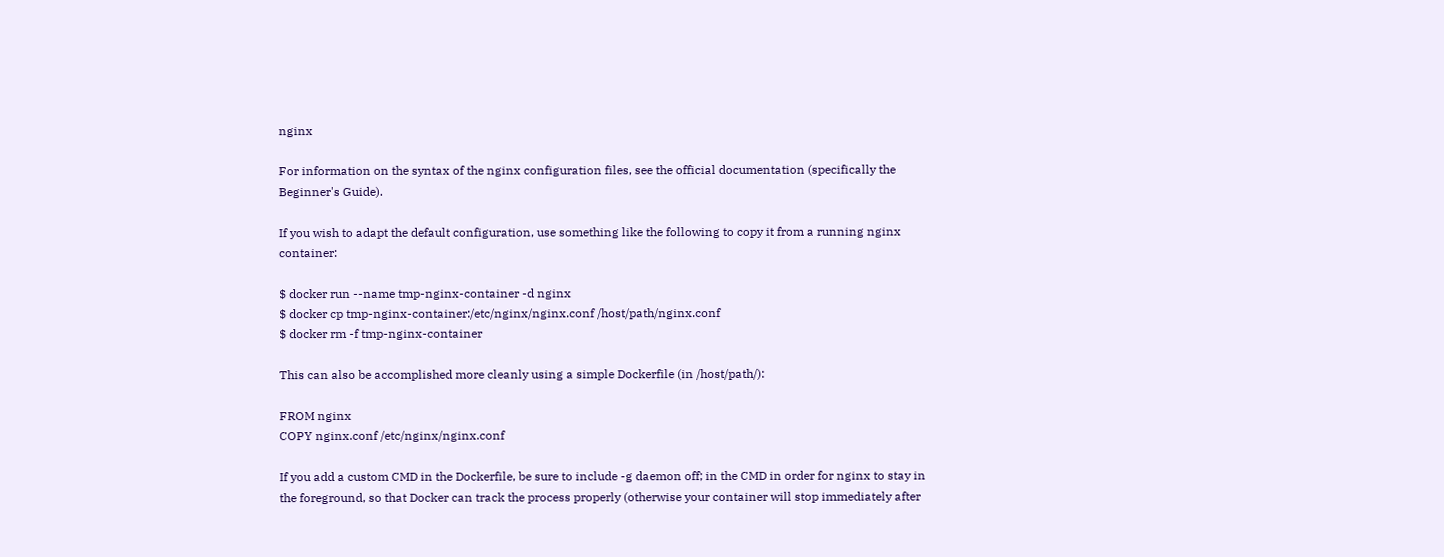nginx

For information on the syntax of the nginx configuration files, see the official documentation (specifically the Beginner's Guide).

If you wish to adapt the default configuration, use something like the following to copy it from a running nginx container:

$ docker run --name tmp-nginx-container -d nginx
$ docker cp tmp-nginx-container:/etc/nginx/nginx.conf /host/path/nginx.conf
$ docker rm -f tmp-nginx-container

This can also be accomplished more cleanly using a simple Dockerfile (in /host/path/):

FROM nginx
COPY nginx.conf /etc/nginx/nginx.conf

If you add a custom CMD in the Dockerfile, be sure to include -g daemon off; in the CMD in order for nginx to stay in the foreground, so that Docker can track the process properly (otherwise your container will stop immediately after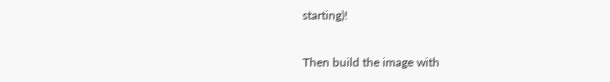starting)!

Then build the image with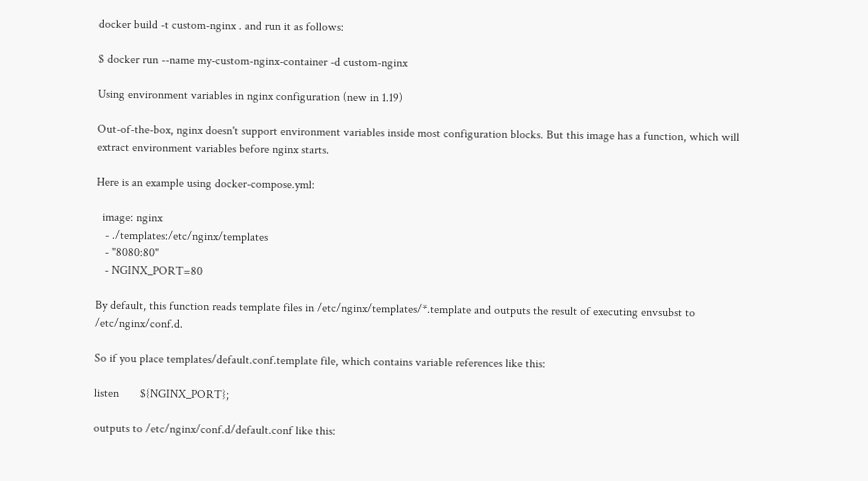docker build -t custom-nginx . and run it as follows:

$ docker run --name my-custom-nginx-container -d custom-nginx

Using environment variables in nginx configuration (new in 1.19)

Out-of-the-box, nginx doesn't support environment variables inside most configuration blocks. But this image has a function, which will extract environment variables before nginx starts.

Here is an example using docker-compose.yml:

  image: nginx
   - ./templates:/etc/nginx/templates
   - "8080:80"
   - NGINX_PORT=80

By default, this function reads template files in /etc/nginx/templates/*.template and outputs the result of executing envsubst to /etc/nginx/conf.d.

So if you place templates/default.conf.template file, which contains variable references like this:

listen       ${NGINX_PORT};

outputs to /etc/nginx/conf.d/default.conf like this: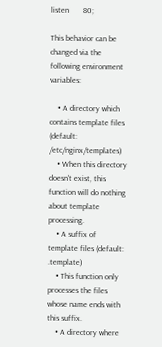listen       80;

This behavior can be changed via the following environment variables:

    • A directory which contains template files (default: /etc/nginx/templates)
    • When this directory doesn't exist, this function will do nothing about template processing.
    • A suffix of template files (default: .template)
    • This function only processes the files whose name ends with this suffix.
    • A directory where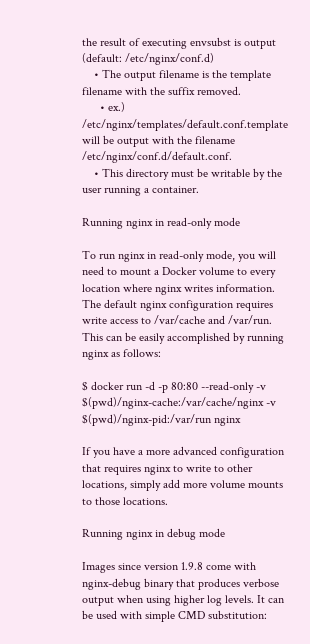the result of executing envsubst is output (default: /etc/nginx/conf.d)
    • The output filename is the template filename with the suffix removed.
      • ex.) /etc/nginx/templates/default.conf.template will be output with the filename /etc/nginx/conf.d/default.conf.
    • This directory must be writable by the user running a container.

Running nginx in read-only mode

To run nginx in read-only mode, you will need to mount a Docker volume to every location where nginx writes information. The default nginx configuration requires write access to /var/cache and /var/run. This can be easily accomplished by running nginx as follows:

$ docker run -d -p 80:80 --read-only -v $(pwd)/nginx-cache:/var/cache/nginx -v $(pwd)/nginx-pid:/var/run nginx

If you have a more advanced configuration that requires nginx to write to other locations, simply add more volume mounts to those locations.

Running nginx in debug mode

Images since version 1.9.8 come with nginx-debug binary that produces verbose output when using higher log levels. It can be used with simple CMD substitution: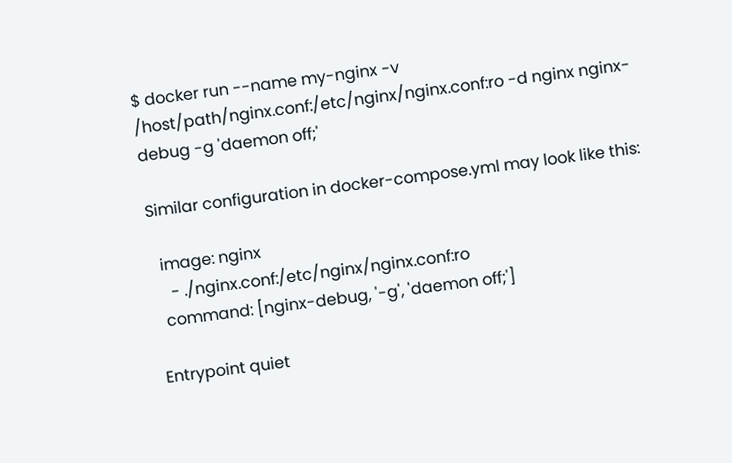$ docker run --name my-nginx -v /host/path/nginx.conf:/etc/nginx/nginx.conf:ro -d nginx nginx-debug -g 'daemon off;'

Similar configuration in docker-compose.yml may look like this:

  image: nginx
    - ./nginx.conf:/etc/nginx/nginx.conf:ro
  command: [nginx-debug, '-g', 'daemon off;']

Entrypoint quiet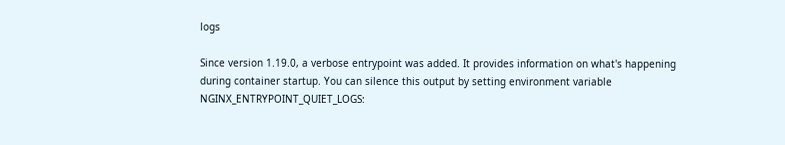logs

Since version 1.19.0, a verbose entrypoint was added. It provides information on what's happening during container startup. You can silence this output by setting environment variable NGINX_ENTRYPOINT_QUIET_LOGS: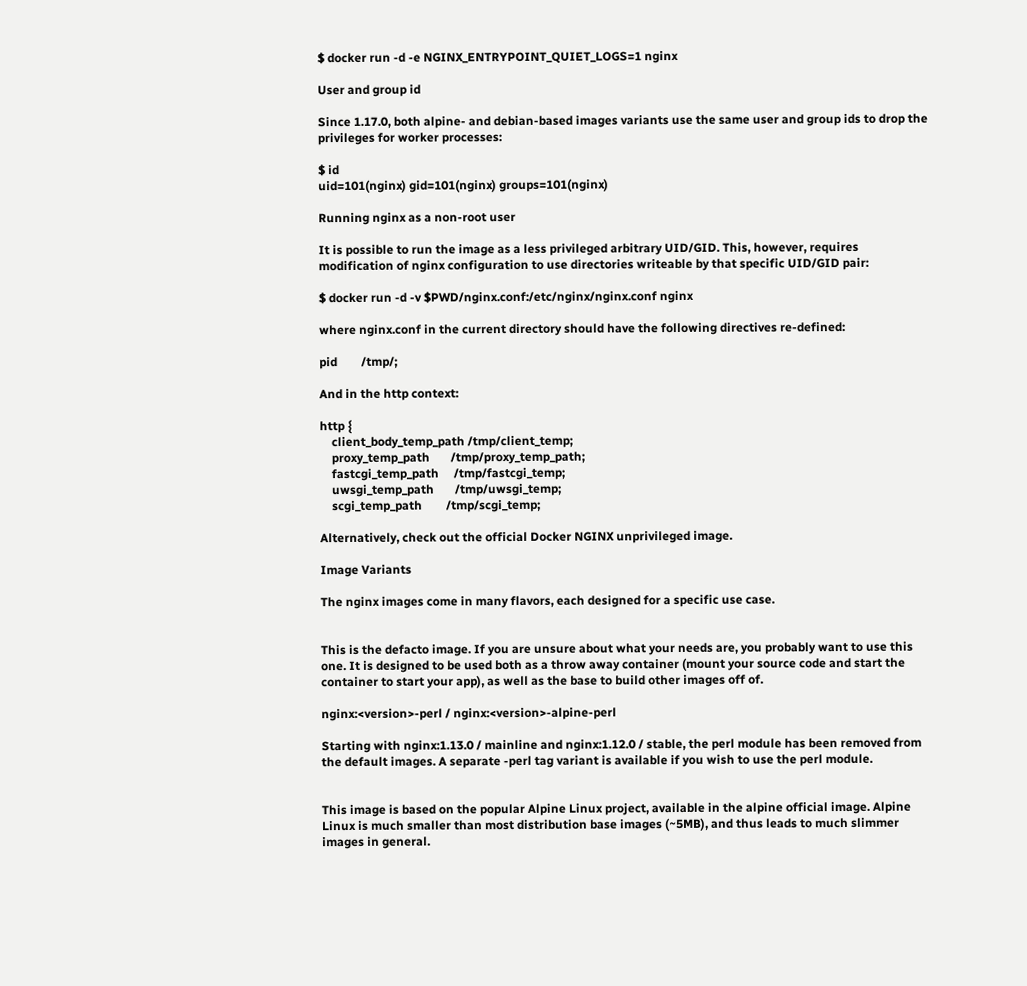$ docker run -d -e NGINX_ENTRYPOINT_QUIET_LOGS=1 nginx

User and group id

Since 1.17.0, both alpine- and debian-based images variants use the same user and group ids to drop the privileges for worker processes:

$ id
uid=101(nginx) gid=101(nginx) groups=101(nginx)

Running nginx as a non-root user

It is possible to run the image as a less privileged arbitrary UID/GID. This, however, requires modification of nginx configuration to use directories writeable by that specific UID/GID pair:

$ docker run -d -v $PWD/nginx.conf:/etc/nginx/nginx.conf nginx

where nginx.conf in the current directory should have the following directives re-defined:

pid        /tmp/;

And in the http context:

http {
    client_body_temp_path /tmp/client_temp;
    proxy_temp_path       /tmp/proxy_temp_path;
    fastcgi_temp_path     /tmp/fastcgi_temp;
    uwsgi_temp_path       /tmp/uwsgi_temp;
    scgi_temp_path        /tmp/scgi_temp;

Alternatively, check out the official Docker NGINX unprivileged image.

Image Variants

The nginx images come in many flavors, each designed for a specific use case.


This is the defacto image. If you are unsure about what your needs are, you probably want to use this one. It is designed to be used both as a throw away container (mount your source code and start the container to start your app), as well as the base to build other images off of.

nginx:<version>-perl / nginx:<version>-alpine-perl

Starting with nginx:1.13.0 / mainline and nginx:1.12.0 / stable, the perl module has been removed from the default images. A separate -perl tag variant is available if you wish to use the perl module.


This image is based on the popular Alpine Linux project, available in the alpine official image. Alpine Linux is much smaller than most distribution base images (~5MB), and thus leads to much slimmer images in general.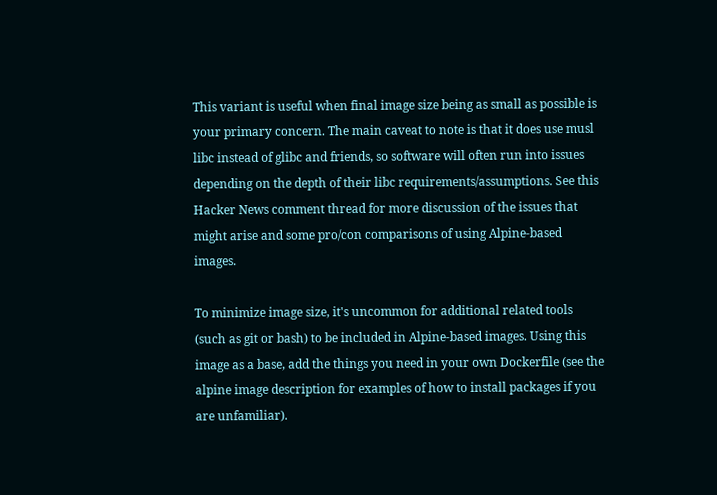This variant is useful when final image size being as small as possible is your primary concern. The main caveat to note is that it does use musl libc instead of glibc and friends, so software will often run into issues depending on the depth of their libc requirements/assumptions. See this Hacker News comment thread for more discussion of the issues that might arise and some pro/con comparisons of using Alpine-based images.

To minimize image size, it's uncommon for additional related tools (such as git or bash) to be included in Alpine-based images. Using this image as a base, add the things you need in your own Dockerfile (see the alpine image description for examples of how to install packages if you are unfamiliar).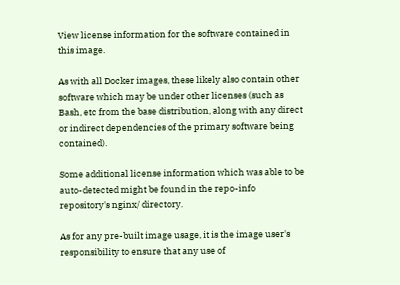View license information for the software contained in this image.

As with all Docker images, these likely also contain other software which may be under other licenses (such as Bash, etc from the base distribution, along with any direct or indirect dependencies of the primary software being contained).

Some additional license information which was able to be auto-detected might be found in the repo-info repository's nginx/ directory.

As for any pre-built image usage, it is the image user's responsibility to ensure that any use of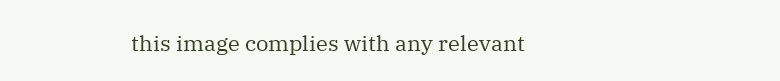this image complies with any relevant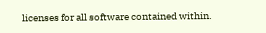licenses for all software contained within.